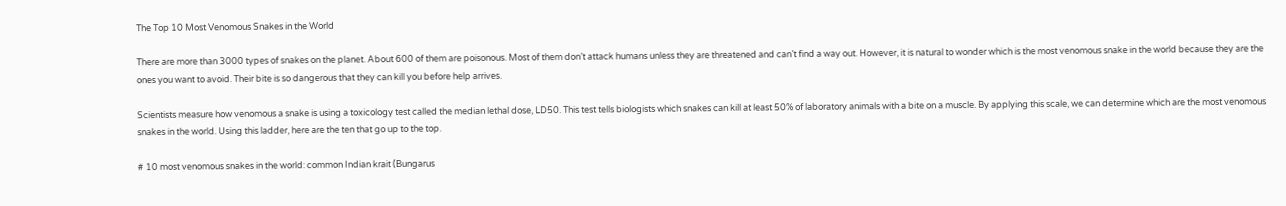The Top 10 Most Venomous Snakes in the World

There are more than 3000 types of snakes on the planet. About 600 of them are poisonous. Most of them don’t attack humans unless they are threatened and can’t find a way out. However, it is natural to wonder which is the most venomous snake in the world because they are the ones you want to avoid. Their bite is so dangerous that they can kill you before help arrives.

Scientists measure how venomous a snake is using a toxicology test called the median lethal dose, LD50. This test tells biologists which snakes can kill at least 50% of laboratory animals with a bite on a muscle. By applying this scale, we can determine which are the most venomous snakes in the world. Using this ladder, here are the ten that go up to the top.

# 10 most venomous snakes in the world: common Indian krait (Bungarus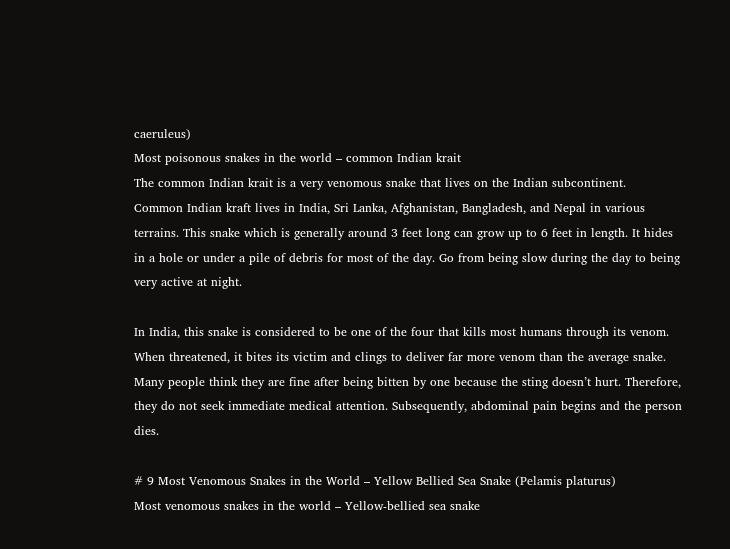caeruleus)
Most poisonous snakes in the world – common Indian krait
The common Indian krait is a very venomous snake that lives on the Indian subcontinent.
Common Indian kraft lives in India, Sri Lanka, Afghanistan, Bangladesh, and Nepal in various terrains. This snake which is generally around 3 feet long can grow up to 6 feet in length. It hides in a hole or under a pile of debris for most of the day. Go from being slow during the day to being very active at night.

In India, this snake is considered to be one of the four that kills most humans through its venom. When threatened, it bites its victim and clings to deliver far more venom than the average snake. Many people think they are fine after being bitten by one because the sting doesn’t hurt. Therefore, they do not seek immediate medical attention. Subsequently, abdominal pain begins and the person dies.

# 9 Most Venomous Snakes in the World – Yellow Bellied Sea Snake (Pelamis platurus)
Most venomous snakes in the world – Yellow-bellied sea snake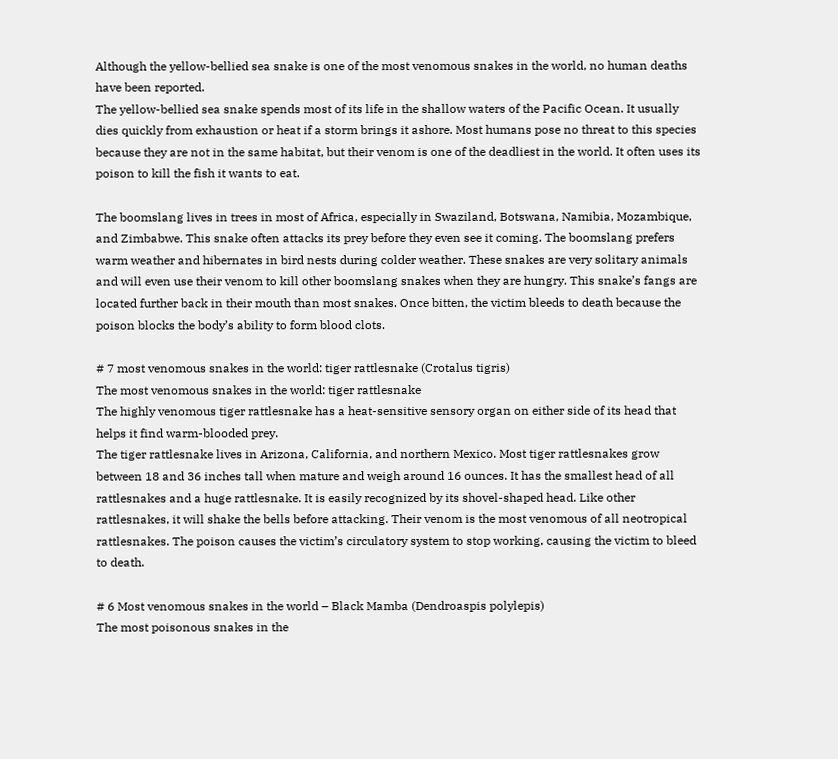Although the yellow-bellied sea snake is one of the most venomous snakes in the world, no human deaths have been reported.
The yellow-bellied sea snake spends most of its life in the shallow waters of the Pacific Ocean. It usually dies quickly from exhaustion or heat if a storm brings it ashore. Most humans pose no threat to this species because they are not in the same habitat, but their venom is one of the deadliest in the world. It often uses its poison to kill the fish it wants to eat.

The boomslang lives in trees in most of Africa, especially in Swaziland, Botswana, Namibia, Mozambique, and Zimbabwe. This snake often attacks its prey before they even see it coming. The boomslang prefers warm weather and hibernates in bird nests during colder weather. These snakes are very solitary animals and will even use their venom to kill other boomslang snakes when they are hungry. This snake’s fangs are located further back in their mouth than most snakes. Once bitten, the victim bleeds to death because the poison blocks the body’s ability to form blood clots.

# 7 most venomous snakes in the world: tiger rattlesnake (Crotalus tigris)
The most venomous snakes in the world: tiger rattlesnake
The highly venomous tiger rattlesnake has a heat-sensitive sensory organ on either side of its head that helps it find warm-blooded prey.
The tiger rattlesnake lives in Arizona, California, and northern Mexico. Most tiger rattlesnakes grow between 18 and 36 inches tall when mature and weigh around 16 ounces. It has the smallest head of all rattlesnakes and a huge rattlesnake. It is easily recognized by its shovel-shaped head. Like other rattlesnakes, it will shake the bells before attacking. Their venom is the most venomous of all neotropical rattlesnakes. The poison causes the victim’s circulatory system to stop working, causing the victim to bleed to death.

# 6 Most venomous snakes in the world – Black Mamba (Dendroaspis polylepis)
The most poisonous snakes in the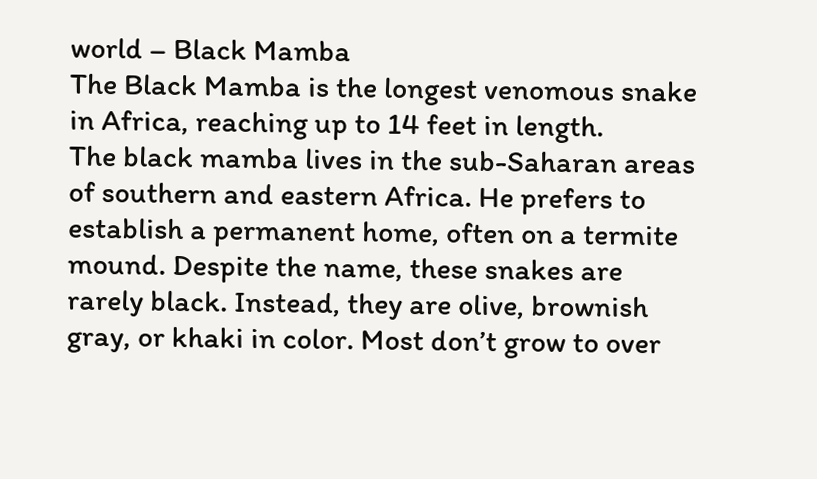world – Black Mamba
The Black Mamba is the longest venomous snake in Africa, reaching up to 14 feet in length.
The black mamba lives in the sub-Saharan areas of southern and eastern Africa. He prefers to establish a permanent home, often on a termite mound. Despite the name, these snakes are rarely black. Instead, they are olive, brownish gray, or khaki in color. Most don’t grow to over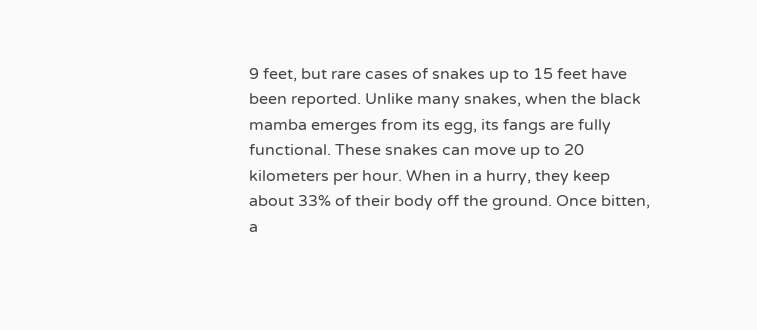9 feet, but rare cases of snakes up to 15 feet have been reported. Unlike many snakes, when the black mamba emerges from its egg, its fangs are fully functional. These snakes can move up to 20 kilometers per hour. When in a hurry, they keep about 33% of their body off the ground. Once bitten, a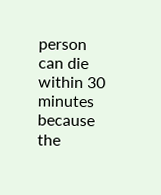person can die within 30 minutes because the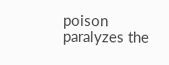poison paralyzes the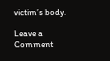victim’s body.

Leave a Comment